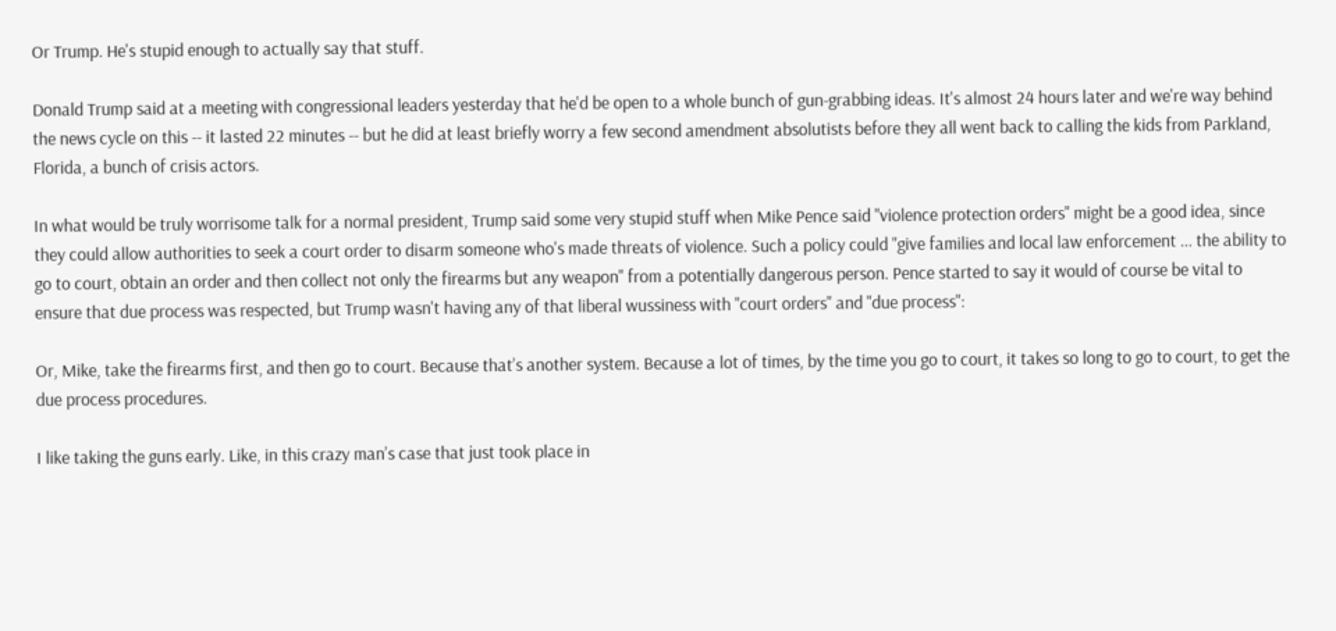Or Trump. He's stupid enough to actually say that stuff.

Donald Trump said at a meeting with congressional leaders yesterday that he'd be open to a whole bunch of gun-grabbing ideas. It's almost 24 hours later and we're way behind the news cycle on this -- it lasted 22 minutes -- but he did at least briefly worry a few second amendment absolutists before they all went back to calling the kids from Parkland, Florida, a bunch of crisis actors.

In what would be truly worrisome talk for a normal president, Trump said some very stupid stuff when Mike Pence said "violence protection orders" might be a good idea, since they could allow authorities to seek a court order to disarm someone who's made threats of violence. Such a policy could "give families and local law enforcement ... the ability to go to court, obtain an order and then collect not only the firearms but any weapon" from a potentially dangerous person. Pence started to say it would of course be vital to ensure that due process was respected, but Trump wasn't having any of that liberal wussiness with "court orders" and "due process":

Or, Mike, take the firearms first, and then go to court. Because that’s another system. Because a lot of times, by the time you go to court, it takes so long to go to court, to get the due process procedures.

I like taking the guns early. Like, in this crazy man’s case that just took place in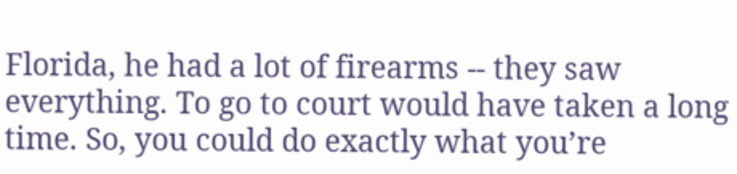Florida, he had a lot of firearms -- they saw everything. To go to court would have taken a long time. So, you could do exactly what you’re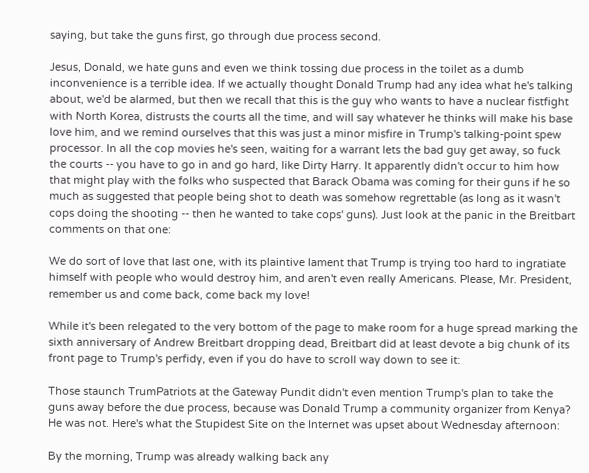saying, but take the guns first, go through due process second.

Jesus, Donald, we hate guns and even we think tossing due process in the toilet as a dumb inconvenience is a terrible idea. If we actually thought Donald Trump had any idea what he's talking about, we'd be alarmed, but then we recall that this is the guy who wants to have a nuclear fistfight with North Korea, distrusts the courts all the time, and will say whatever he thinks will make his base love him, and we remind ourselves that this was just a minor misfire in Trump's talking-point spew processor. In all the cop movies he's seen, waiting for a warrant lets the bad guy get away, so fuck the courts -- you have to go in and go hard, like Dirty Harry. It apparently didn't occur to him how that might play with the folks who suspected that Barack Obama was coming for their guns if he so much as suggested that people being shot to death was somehow regrettable (as long as it wasn't cops doing the shooting -- then he wanted to take cops' guns). Just look at the panic in the Breitbart comments on that one:

We do sort of love that last one, with its plaintive lament that Trump is trying too hard to ingratiate himself with people who would destroy him, and aren't even really Americans. Please, Mr. President, remember us and come back, come back my love!

While it's been relegated to the very bottom of the page to make room for a huge spread marking the sixth anniversary of Andrew Breitbart dropping dead, Breitbart did at least devote a big chunk of its front page to Trump's perfidy, even if you do have to scroll way down to see it:

Those staunch TrumPatriots at the Gateway Pundit didn't even mention Trump's plan to take the guns away before the due process, because was Donald Trump a community organizer from Kenya? He was not. Here's what the Stupidest Site on the Internet was upset about Wednesday afternoon:

By the morning, Trump was already walking back any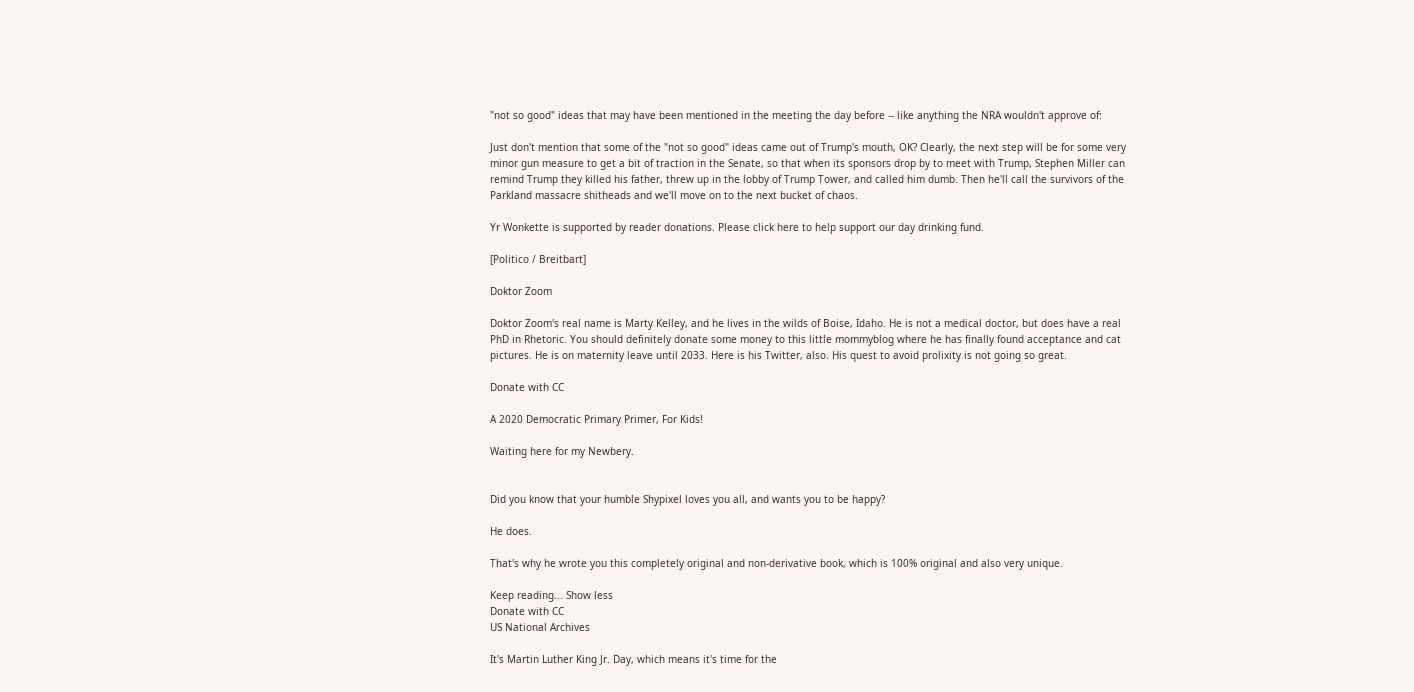"not so good" ideas that may have been mentioned in the meeting the day before -- like anything the NRA wouldn't approve of:

Just don't mention that some of the "not so good" ideas came out of Trump's mouth, OK? Clearly, the next step will be for some very minor gun measure to get a bit of traction in the Senate, so that when its sponsors drop by to meet with Trump, Stephen Miller can remind Trump they killed his father, threw up in the lobby of Trump Tower, and called him dumb. Then he'll call the survivors of the Parkland massacre shitheads and we'll move on to the next bucket of chaos.

Yr Wonkette is supported by reader donations. Please click here to help support our day drinking fund.

[Politico / Breitbart]

Doktor Zoom

Doktor Zoom's real name is Marty Kelley, and he lives in the wilds of Boise, Idaho. He is not a medical doctor, but does have a real PhD in Rhetoric. You should definitely donate some money to this little mommyblog where he has finally found acceptance and cat pictures. He is on maternity leave until 2033. Here is his Twitter, also. His quest to avoid prolixity is not going so great.

Donate with CC

A 2020 Democratic Primary Primer, For Kids!

Waiting here for my Newbery.


Did you know that your humble Shypixel loves you all, and wants you to be happy?

He does.

That's why he wrote you this completely original and non-derivative book, which is 100% original and also very unique.

Keep reading... Show less
Donate with CC
US National Archives

It's Martin Luther King Jr. Day, which means it's time for the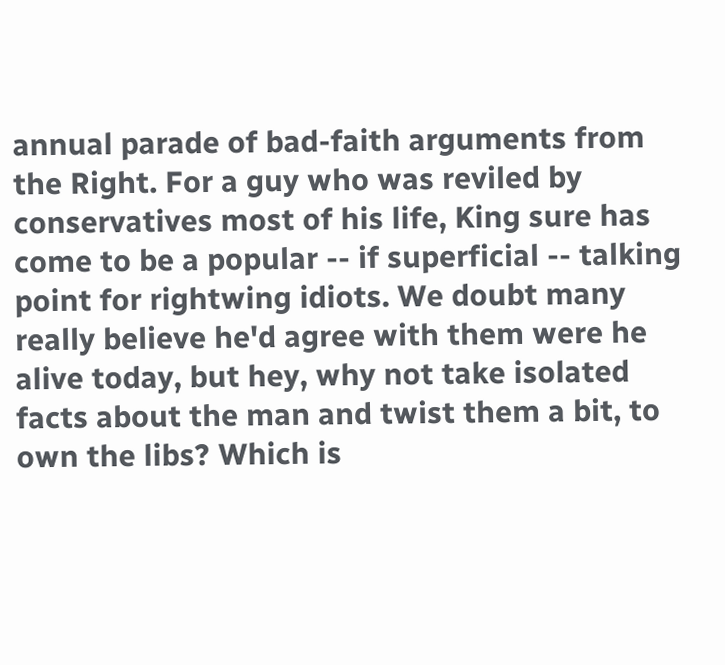annual parade of bad-faith arguments from the Right. For a guy who was reviled by conservatives most of his life, King sure has come to be a popular -- if superficial -- talking point for rightwing idiots. We doubt many really believe he'd agree with them were he alive today, but hey, why not take isolated facts about the man and twist them a bit, to own the libs? Which is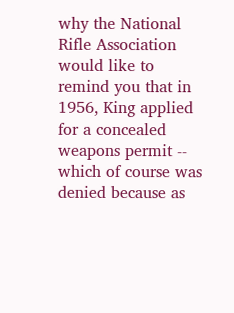why the National Rifle Association would like to remind you that in 1956, King applied for a concealed weapons permit -- which of course was denied because as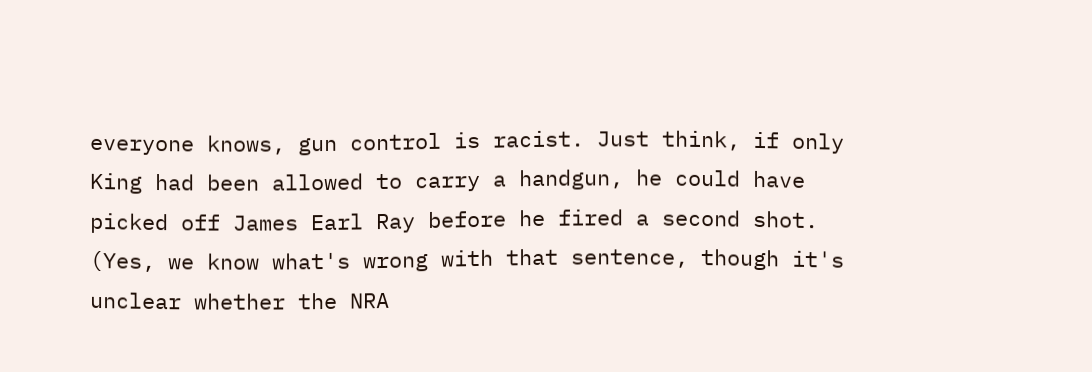everyone knows, gun control is racist. Just think, if only King had been allowed to carry a handgun, he could have picked off James Earl Ray before he fired a second shot. (Yes, we know what's wrong with that sentence, though it's unclear whether the NRA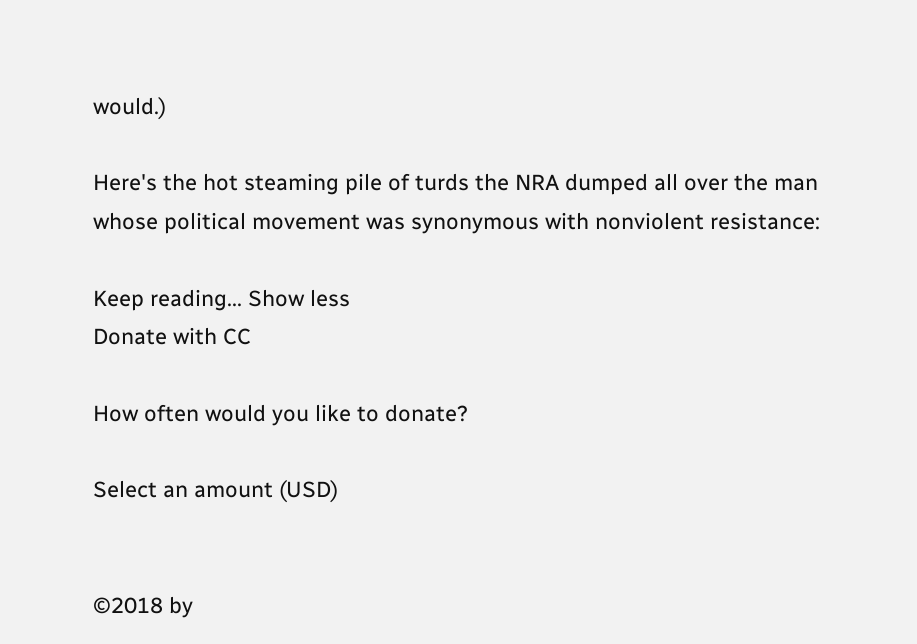would.)

Here's the hot steaming pile of turds the NRA dumped all over the man whose political movement was synonymous with nonviolent resistance:

Keep reading... Show less
Donate with CC

How often would you like to donate?

Select an amount (USD)


©2018 by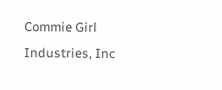Commie Girl Industries, Inc